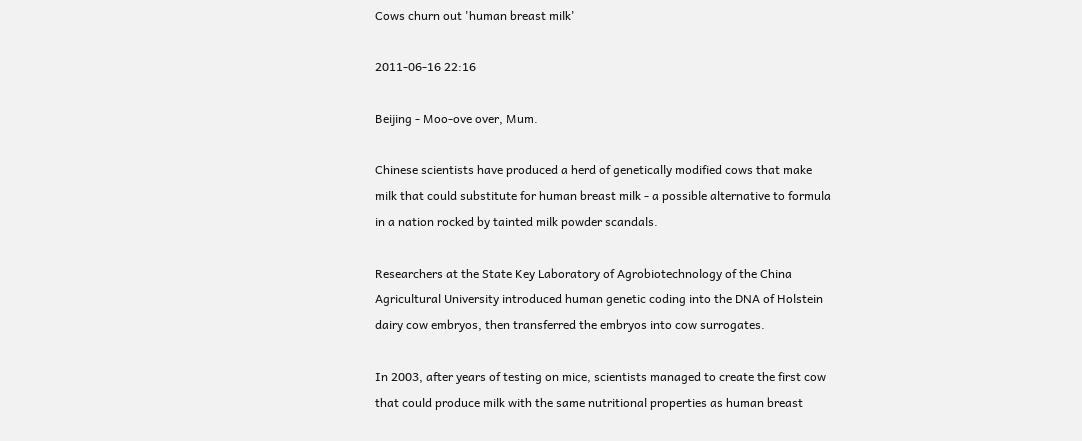Cows churn out 'human breast milk'

2011-06-16 22:16

Beijing - Moo-ove over, Mum.

Chinese scientists have produced a herd of genetically modified cows that make milk that could substitute for human breast milk - a possible alternative to formula in a nation rocked by tainted milk powder scandals.

Researchers at the State Key Laboratory of Agrobiotechnology of the China Agricultural University introduced human genetic coding into the DNA of Holstein dairy cow embryos, then transferred the embryos into cow surrogates.

In 2003, after years of testing on mice, scientists managed to create the first cow that could produce milk with the same nutritional properties as human breast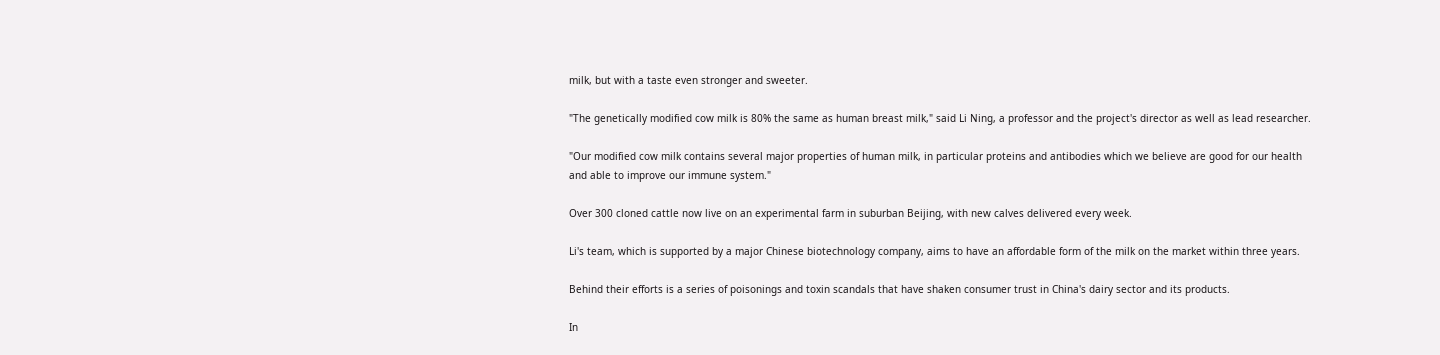milk, but with a taste even stronger and sweeter.

"The genetically modified cow milk is 80% the same as human breast milk," said Li Ning, a professor and the project's director as well as lead researcher.

"Our modified cow milk contains several major properties of human milk, in particular proteins and antibodies which we believe are good for our health and able to improve our immune system."

Over 300 cloned cattle now live on an experimental farm in suburban Beijing, with new calves delivered every week.

Li's team, which is supported by a major Chinese biotechnology company, aims to have an affordable form of the milk on the market within three years.

Behind their efforts is a series of poisonings and toxin scandals that have shaken consumer trust in China's dairy sector and its products.

In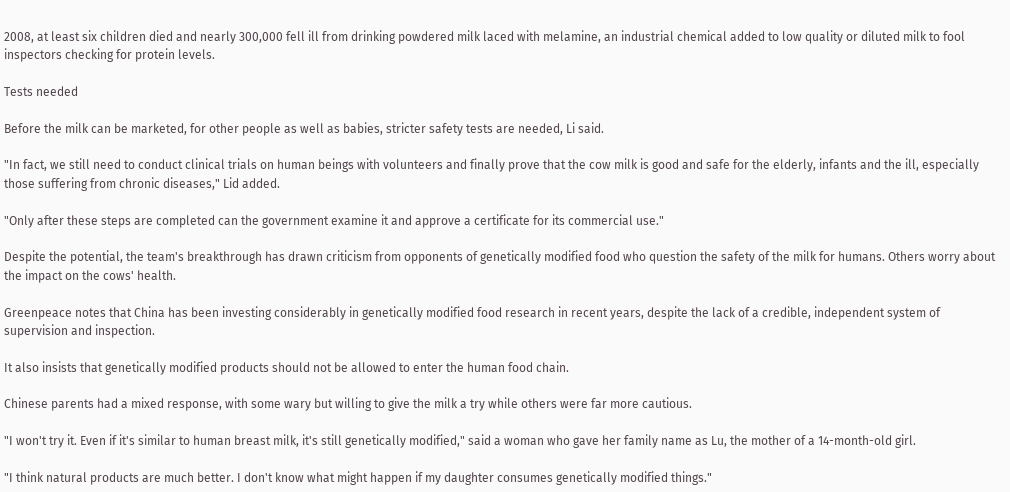2008, at least six children died and nearly 300,000 fell ill from drinking powdered milk laced with melamine, an industrial chemical added to low quality or diluted milk to fool inspectors checking for protein levels.

Tests needed

Before the milk can be marketed, for other people as well as babies, stricter safety tests are needed, Li said.

"In fact, we still need to conduct clinical trials on human beings with volunteers and finally prove that the cow milk is good and safe for the elderly, infants and the ill, especially those suffering from chronic diseases," Lid added.

"Only after these steps are completed can the government examine it and approve a certificate for its commercial use."

Despite the potential, the team's breakthrough has drawn criticism from opponents of genetically modified food who question the safety of the milk for humans. Others worry about the impact on the cows' health.

Greenpeace notes that China has been investing considerably in genetically modified food research in recent years, despite the lack of a credible, independent system of supervision and inspection.

It also insists that genetically modified products should not be allowed to enter the human food chain.

Chinese parents had a mixed response, with some wary but willing to give the milk a try while others were far more cautious.

"I won't try it. Even if it's similar to human breast milk, it's still genetically modified," said a woman who gave her family name as Lu, the mother of a 14-month-old girl.

"I think natural products are much better. I don't know what might happen if my daughter consumes genetically modified things."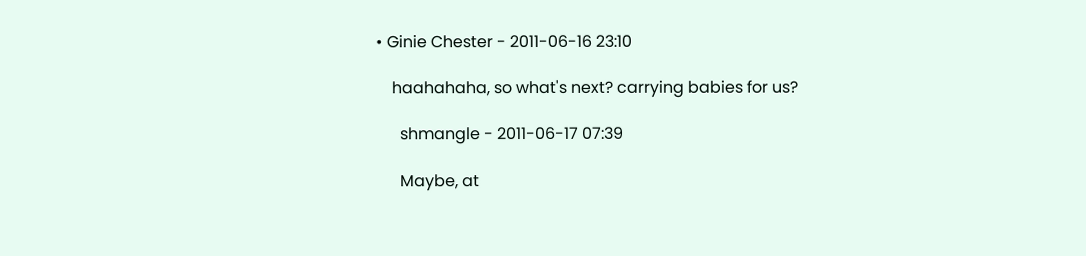• Ginie Chester - 2011-06-16 23:10

    haahahaha, so what's next? carrying babies for us?

      shmangle - 2011-06-17 07:39

      Maybe, at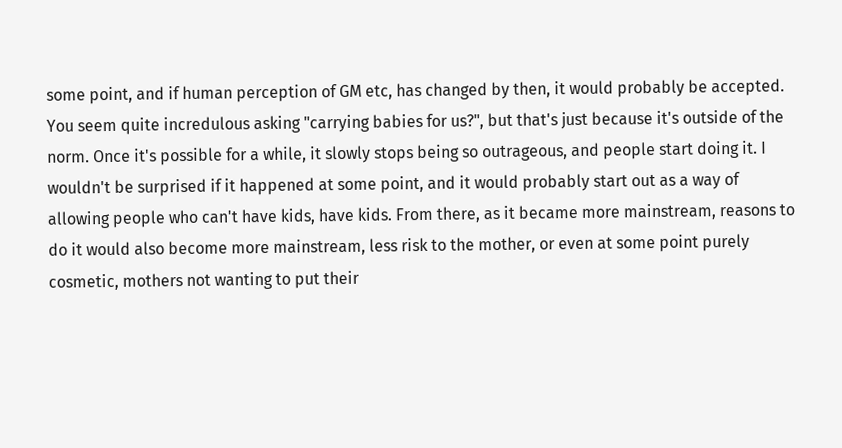some point, and if human perception of GM etc, has changed by then, it would probably be accepted. You seem quite incredulous asking "carrying babies for us?", but that's just because it's outside of the norm. Once it's possible for a while, it slowly stops being so outrageous, and people start doing it. I wouldn't be surprised if it happened at some point, and it would probably start out as a way of allowing people who can't have kids, have kids. From there, as it became more mainstream, reasons to do it would also become more mainstream, less risk to the mother, or even at some point purely cosmetic, mothers not wanting to put their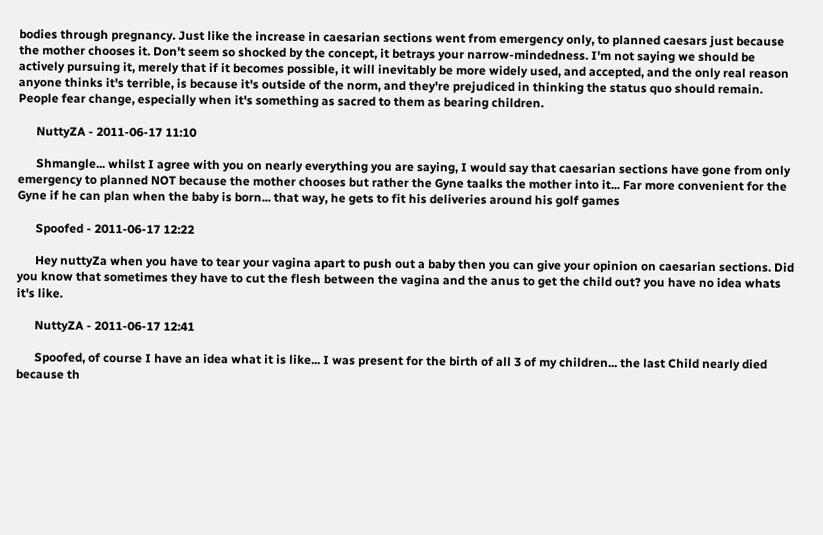bodies through pregnancy. Just like the increase in caesarian sections went from emergency only, to planned caesars just because the mother chooses it. Don't seem so shocked by the concept, it betrays your narrow-mindedness. I'm not saying we should be actively pursuing it, merely that if it becomes possible, it will inevitably be more widely used, and accepted, and the only real reason anyone thinks it's terrible, is because it's outside of the norm, and they're prejudiced in thinking the status quo should remain. People fear change, especially when it's something as sacred to them as bearing children.

      NuttyZA - 2011-06-17 11:10

      Shmangle... whilst I agree with you on nearly everything you are saying, I would say that caesarian sections have gone from only emergency to planned NOT because the mother chooses but rather the Gyne taalks the mother into it... Far more convenient for the Gyne if he can plan when the baby is born... that way, he gets to fit his deliveries around his golf games

      Spoofed - 2011-06-17 12:22

      Hey nuttyZa when you have to tear your vagina apart to push out a baby then you can give your opinion on caesarian sections. Did you know that sometimes they have to cut the flesh between the vagina and the anus to get the child out? you have no idea whats it's like.

      NuttyZA - 2011-06-17 12:41

      Spoofed, of course I have an idea what it is like... I was present for the birth of all 3 of my children... the last Child nearly died because th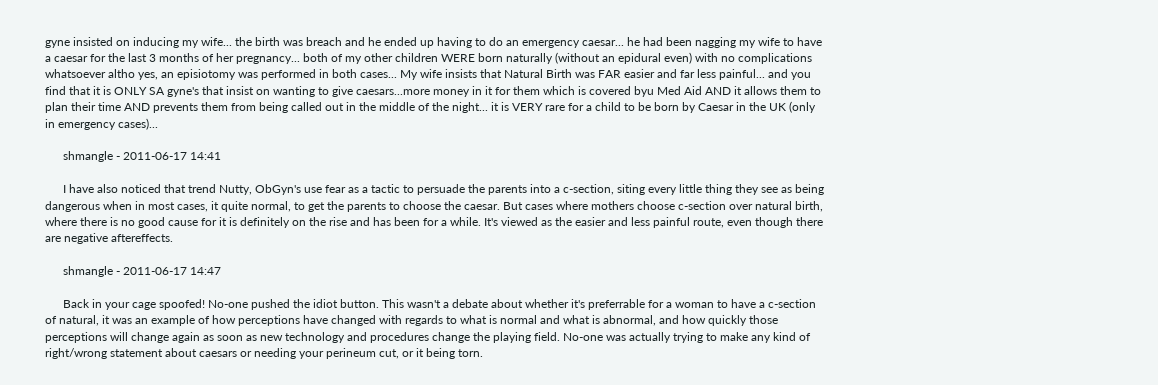gyne insisted on inducing my wife... the birth was breach and he ended up having to do an emergency caesar... he had been nagging my wife to have a caesar for the last 3 months of her pregnancy... both of my other children WERE born naturally (without an epidural even) with no complications whatsoever altho yes, an episiotomy was performed in both cases... My wife insists that Natural Birth was FAR easier and far less painful... and you find that it is ONLY SA gyne's that insist on wanting to give caesars...more money in it for them which is covered byu Med Aid AND it allows them to plan their time AND prevents them from being called out in the middle of the night... it is VERY rare for a child to be born by Caesar in the UK (only in emergency cases)...

      shmangle - 2011-06-17 14:41

      I have also noticed that trend Nutty, ObGyn's use fear as a tactic to persuade the parents into a c-section, siting every little thing they see as being dangerous when in most cases, it quite normal, to get the parents to choose the caesar. But cases where mothers choose c-section over natural birth, where there is no good cause for it is definitely on the rise and has been for a while. It's viewed as the easier and less painful route, even though there are negative aftereffects.

      shmangle - 2011-06-17 14:47

      Back in your cage spoofed! No-one pushed the idiot button. This wasn't a debate about whether it's preferrable for a woman to have a c-section of natural, it was an example of how perceptions have changed with regards to what is normal and what is abnormal, and how quickly those perceptions will change again as soon as new technology and procedures change the playing field. No-one was actually trying to make any kind of right/wrong statement about caesars or needing your perineum cut, or it being torn.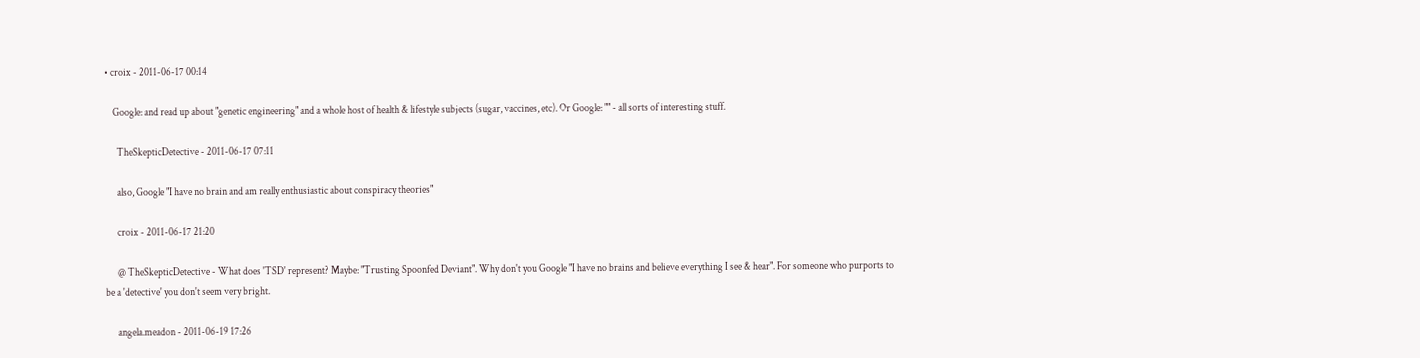• croix - 2011-06-17 00:14

    Google: and read up about "genetic engineering" and a whole host of health & lifestyle subjects (sugar, vaccines, etc). Or Google: "" - all sorts of interesting stuff.

      TheSkepticDetective - 2011-06-17 07:11

      also, Google "I have no brain and am really enthusiastic about conspiracy theories"

      croix - 2011-06-17 21:20

      @ TheSkepticDetective - What does 'TSD' represent? Maybe: "Trusting Spoonfed Deviant". Why don't you Google "I have no brains and believe everything I see & hear". For someone who purports to be a 'detective' you don't seem very bright.

      angela.meadon - 2011-06-19 17:26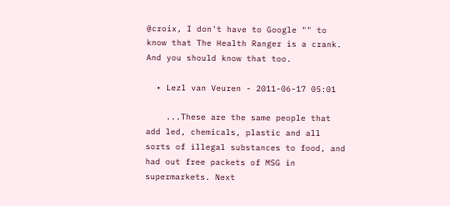@croix, I don't have to Google "" to know that The Health Ranger is a crank. And you should know that too.

  • Lezl van Veuren - 2011-06-17 05:01

    ...These are the same people that add led, chemicals, plastic and all sorts of illegal substances to food, and had out free packets of MSG in supermarkets. Next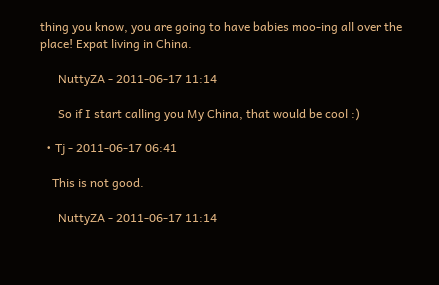thing you know, you are going to have babies moo-ing all over the place! Expat living in China.

      NuttyZA - 2011-06-17 11:14

      So if I start calling you My China, that would be cool :)

  • Tj - 2011-06-17 06:41

    This is not good.

      NuttyZA - 2011-06-17 11:14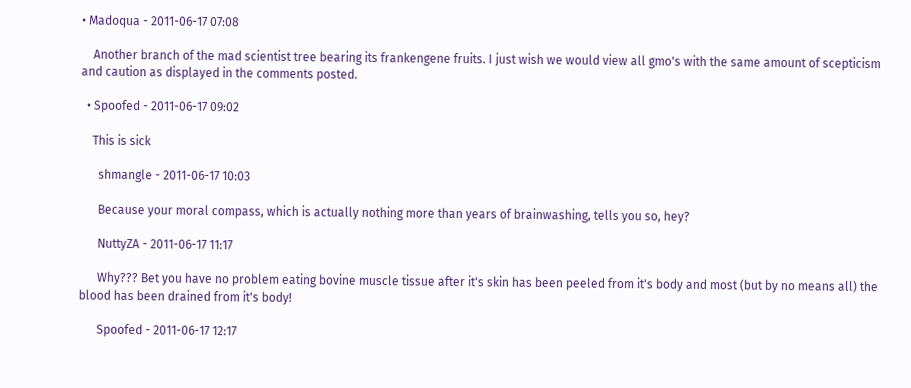• Madoqua - 2011-06-17 07:08

    Another branch of the mad scientist tree bearing its frankengene fruits. I just wish we would view all gmo's with the same amount of scepticism and caution as displayed in the comments posted.

  • Spoofed - 2011-06-17 09:02

    This is sick

      shmangle - 2011-06-17 10:03

      Because your moral compass, which is actually nothing more than years of brainwashing, tells you so, hey?

      NuttyZA - 2011-06-17 11:17

      Why??? Bet you have no problem eating bovine muscle tissue after it's skin has been peeled from it's body and most (but by no means all) the blood has been drained from it's body!

      Spoofed - 2011-06-17 12:17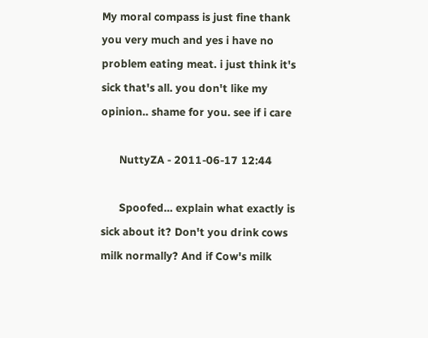My moral compass is just fine thank you very much and yes i have no problem eating meat. i just think it's sick that's all. you don't like my opinion.. shame for you. see if i care

      NuttyZA - 2011-06-17 12:44

      Spoofed... explain what exactly is sick about it? Don't you drink cows milk normally? And if Cow's milk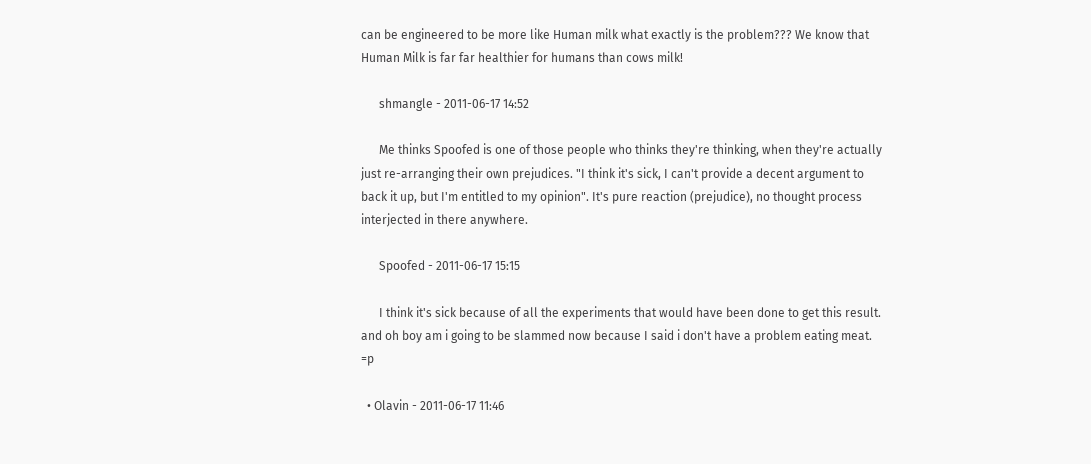can be engineered to be more like Human milk what exactly is the problem??? We know that Human Milk is far far healthier for humans than cows milk!

      shmangle - 2011-06-17 14:52

      Me thinks Spoofed is one of those people who thinks they're thinking, when they're actually just re-arranging their own prejudices. "I think it's sick, I can't provide a decent argument to back it up, but I'm entitled to my opinion". It's pure reaction (prejudice), no thought process interjected in there anywhere.

      Spoofed - 2011-06-17 15:15

      I think it's sick because of all the experiments that would have been done to get this result. and oh boy am i going to be slammed now because I said i don't have a problem eating meat. =p

  • Olavin - 2011-06-17 11:46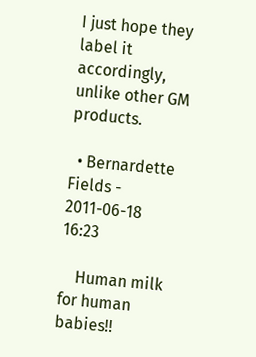I just hope they label it accordingly, unlike other GM products.

  • Bernardette Fields - 2011-06-18 16:23

    Human milk for human babies!!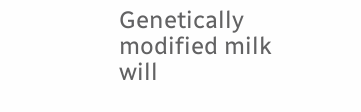Genetically modified milk will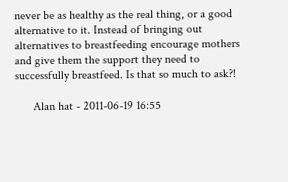never be as healthy as the real thing, or a good alternative to it. Instead of bringing out alternatives to breastfeeding encourage mothers and give them the support they need to successfully breastfeed. Is that so much to ask?!

      Alan hat - 2011-06-19 16:55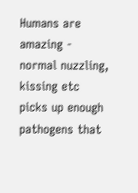Humans are amazing - normal nuzzling, kissing etc picks up enough pathogens that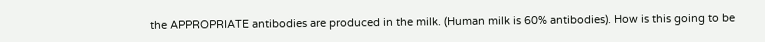the APPROPRIATE antibodies are produced in the milk. (Human milk is 60% antibodies). How is this going to be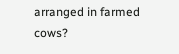arranged in farmed cows?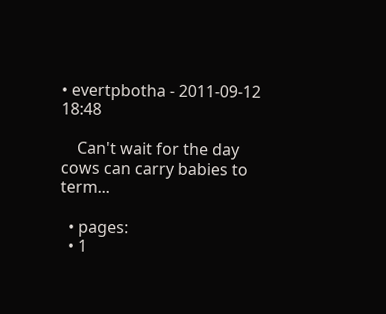• evertpbotha - 2011-09-12 18:48

    Can't wait for the day cows can carry babies to term...

  • pages:
  • 1